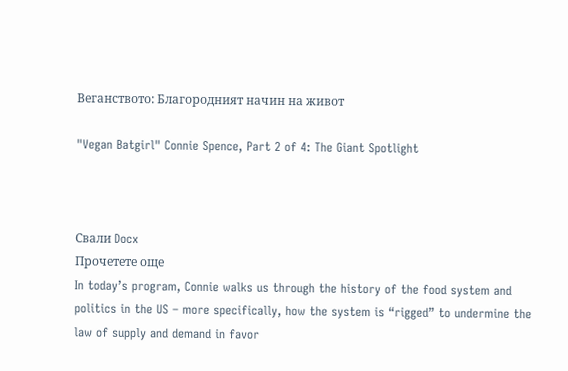Веганството: Благородният начин на живот

"Vegan Batgirl" Connie Spence, Part 2 of 4: The Giant Spotlight



Свали Docx
Прочетете още
In today’s program, Connie walks us through the history of the food system and politics in the US – more specifically, how the system is “rigged” to undermine the law of supply and demand in favor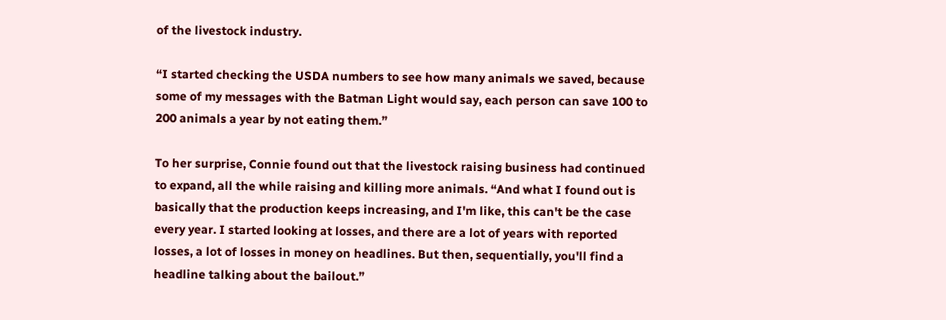of the livestock industry.

“I started checking the USDA numbers to see how many animals we saved, because some of my messages with the Batman Light would say, each person can save 100 to 200 animals a year by not eating them.”

To her surprise, Connie found out that the livestock raising business had continued to expand, all the while raising and killing more animals. “And what I found out is basically that the production keeps increasing, and I'm like, this can't be the case every year. I started looking at losses, and there are a lot of years with reported losses, a lot of losses in money on headlines. But then, sequentially, you'll find a headline talking about the bailout.”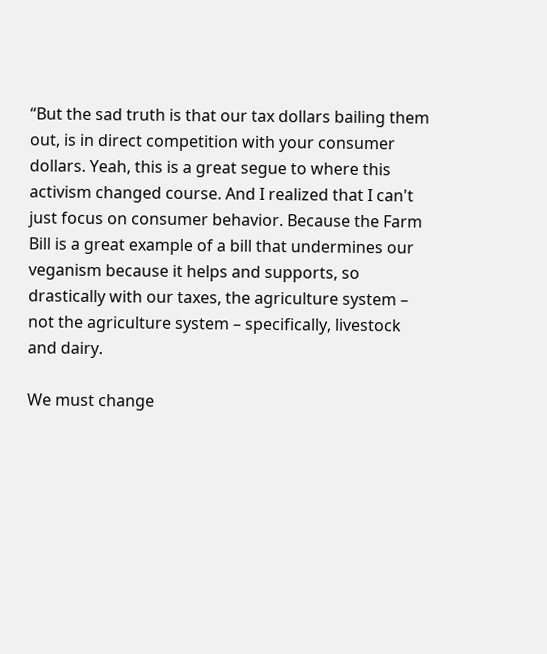“But the sad truth is that our tax dollars bailing them out, is in direct competition with your consumer dollars. Yeah, this is a great segue to where this activism changed course. And I realized that I can't just focus on consumer behavior. Because the Farm Bill is a great example of a bill that undermines our veganism because it helps and supports, so drastically with our taxes, the agriculture system – not the agriculture system – specifically, livestock and dairy.

We must change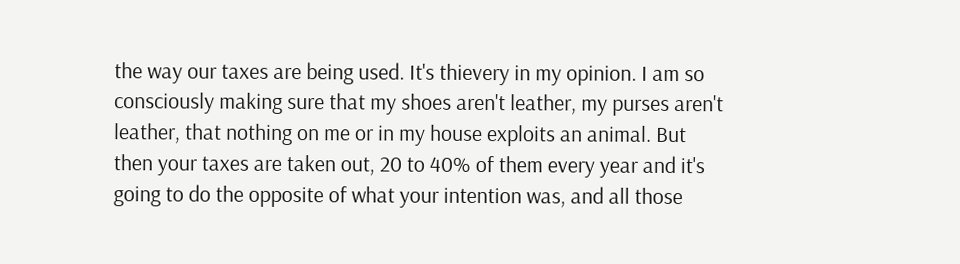the way our taxes are being used. It's thievery in my opinion. I am so consciously making sure that my shoes aren't leather, my purses aren't leather, that nothing on me or in my house exploits an animal. But then your taxes are taken out, 20 to 40% of them every year and it's going to do the opposite of what your intention was, and all those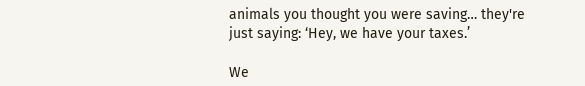animals you thought you were saving… they're just saying: ‘Hey, we have your taxes.’

We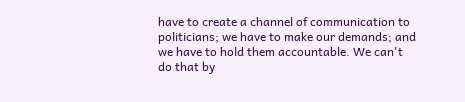have to create a channel of communication to politicians; we have to make our demands; and we have to hold them accountable. We can't do that by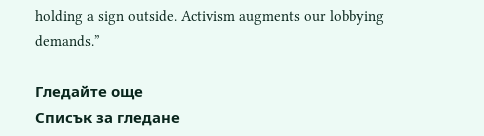holding a sign outside. Activism augments our lobbying demands.”

Гледайте още
Списък за гледане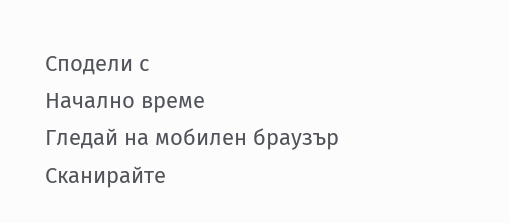Сподели с
Начално време
Гледай на мобилен браузър
Сканирайте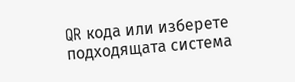QR кода или изберете подходящата система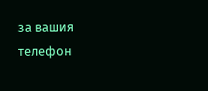за вашия телефон